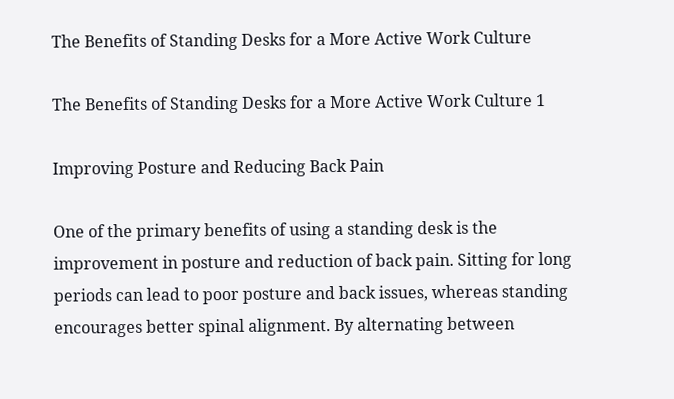The Benefits of Standing Desks for a More Active Work Culture

The Benefits of Standing Desks for a More Active Work Culture 1

Improving Posture and Reducing Back Pain

One of the primary benefits of using a standing desk is the improvement in posture and reduction of back pain. Sitting for long periods can lead to poor posture and back issues, whereas standing encourages better spinal alignment. By alternating between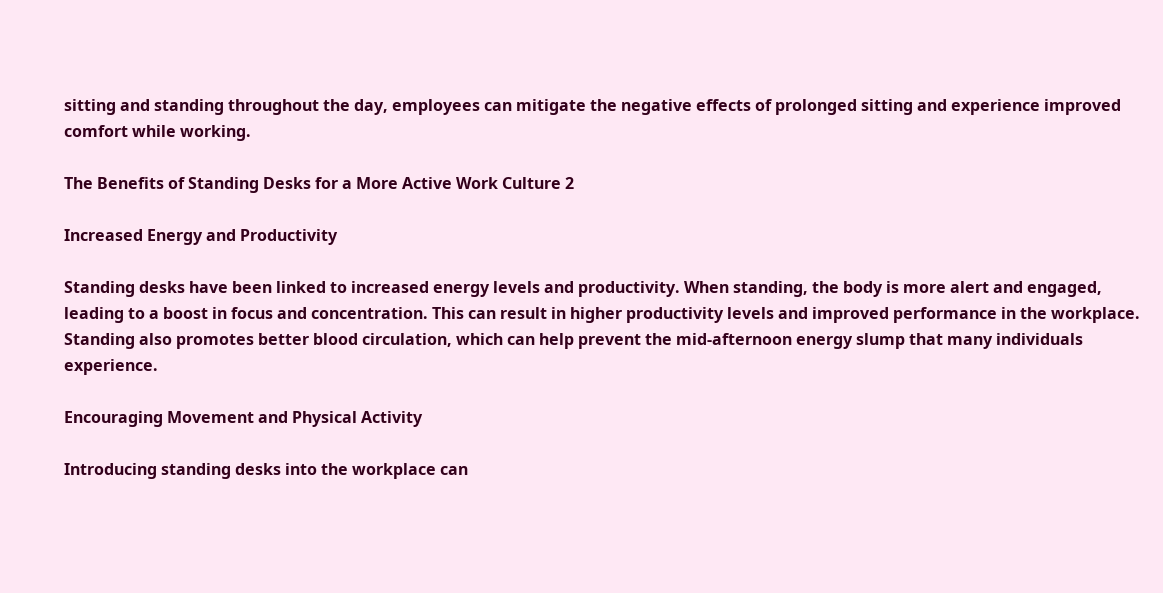sitting and standing throughout the day, employees can mitigate the negative effects of prolonged sitting and experience improved comfort while working.

The Benefits of Standing Desks for a More Active Work Culture 2

Increased Energy and Productivity

Standing desks have been linked to increased energy levels and productivity. When standing, the body is more alert and engaged, leading to a boost in focus and concentration. This can result in higher productivity levels and improved performance in the workplace. Standing also promotes better blood circulation, which can help prevent the mid-afternoon energy slump that many individuals experience.

Encouraging Movement and Physical Activity

Introducing standing desks into the workplace can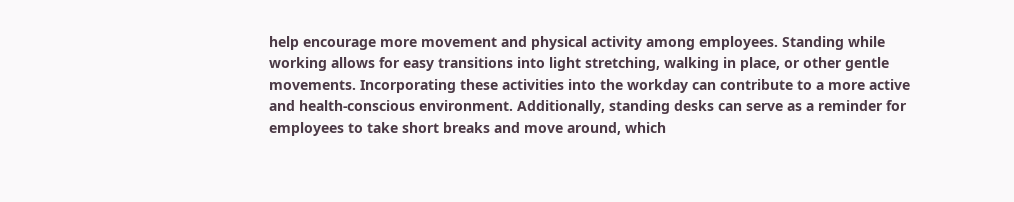help encourage more movement and physical activity among employees. Standing while working allows for easy transitions into light stretching, walking in place, or other gentle movements. Incorporating these activities into the workday can contribute to a more active and health-conscious environment. Additionally, standing desks can serve as a reminder for employees to take short breaks and move around, which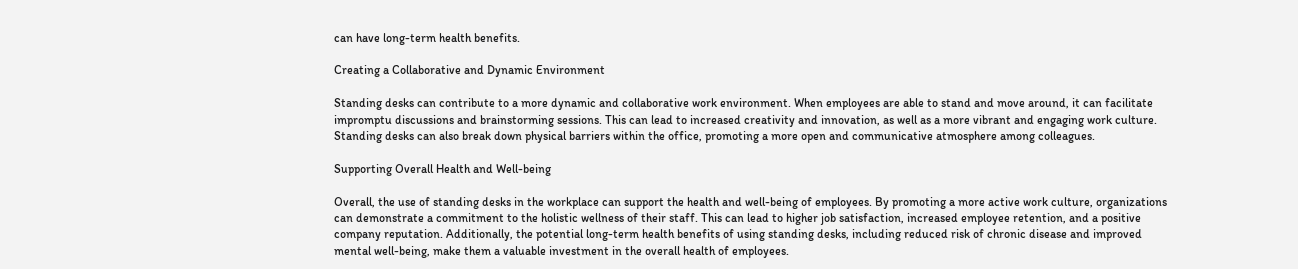can have long-term health benefits.

Creating a Collaborative and Dynamic Environment

Standing desks can contribute to a more dynamic and collaborative work environment. When employees are able to stand and move around, it can facilitate impromptu discussions and brainstorming sessions. This can lead to increased creativity and innovation, as well as a more vibrant and engaging work culture. Standing desks can also break down physical barriers within the office, promoting a more open and communicative atmosphere among colleagues.

Supporting Overall Health and Well-being

Overall, the use of standing desks in the workplace can support the health and well-being of employees. By promoting a more active work culture, organizations can demonstrate a commitment to the holistic wellness of their staff. This can lead to higher job satisfaction, increased employee retention, and a positive company reputation. Additionally, the potential long-term health benefits of using standing desks, including reduced risk of chronic disease and improved mental well-being, make them a valuable investment in the overall health of employees.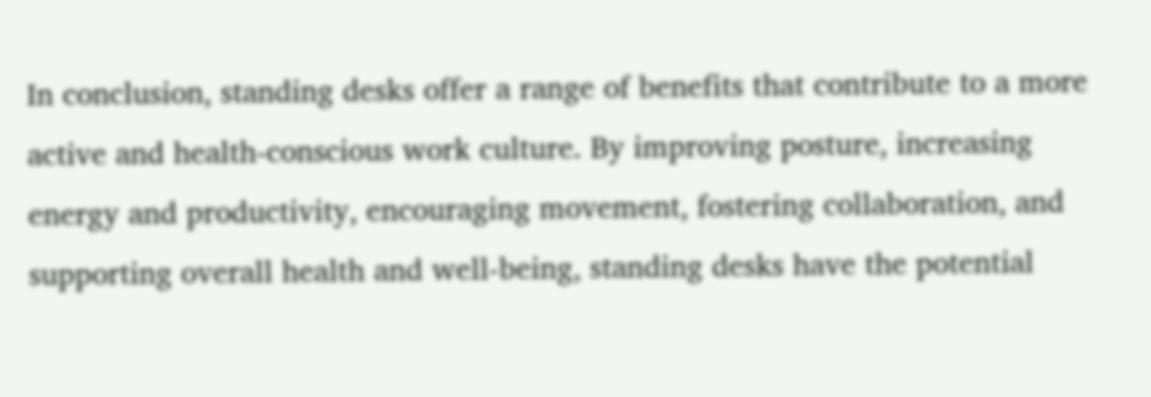In conclusion, standing desks offer a range of benefits that contribute to a more active and health-conscious work culture. By improving posture, increasing energy and productivity, encouraging movement, fostering collaboration, and supporting overall health and well-being, standing desks have the potential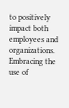to positively impact both employees and organizations. Embracing the use of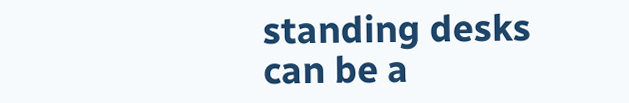standing desks can be a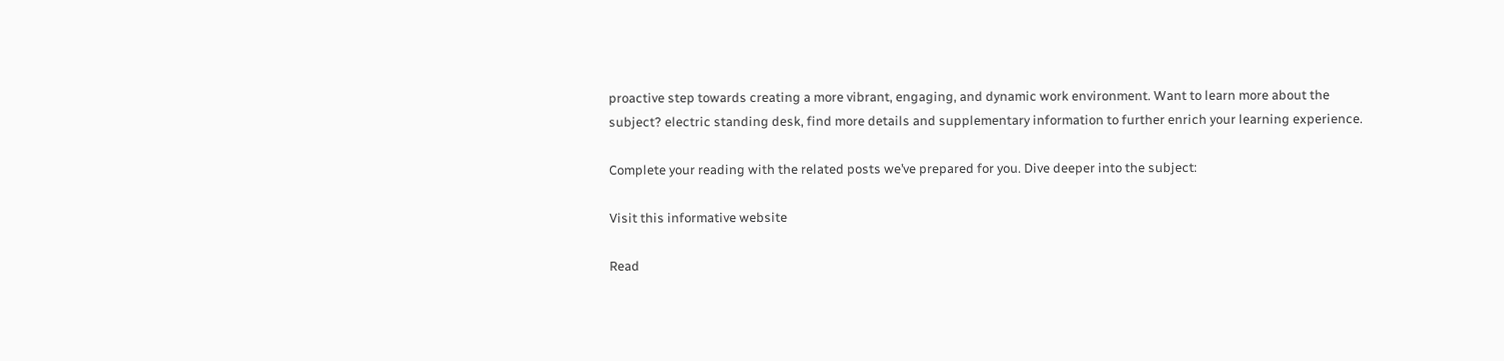proactive step towards creating a more vibrant, engaging, and dynamic work environment. Want to learn more about the subject? electric standing desk, find more details and supplementary information to further enrich your learning experience.

Complete your reading with the related posts we’ve prepared for you. Dive deeper into the subject:

Visit this informative website

Read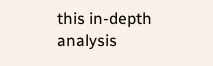this in-depth analysis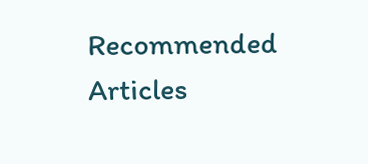Recommended Articles